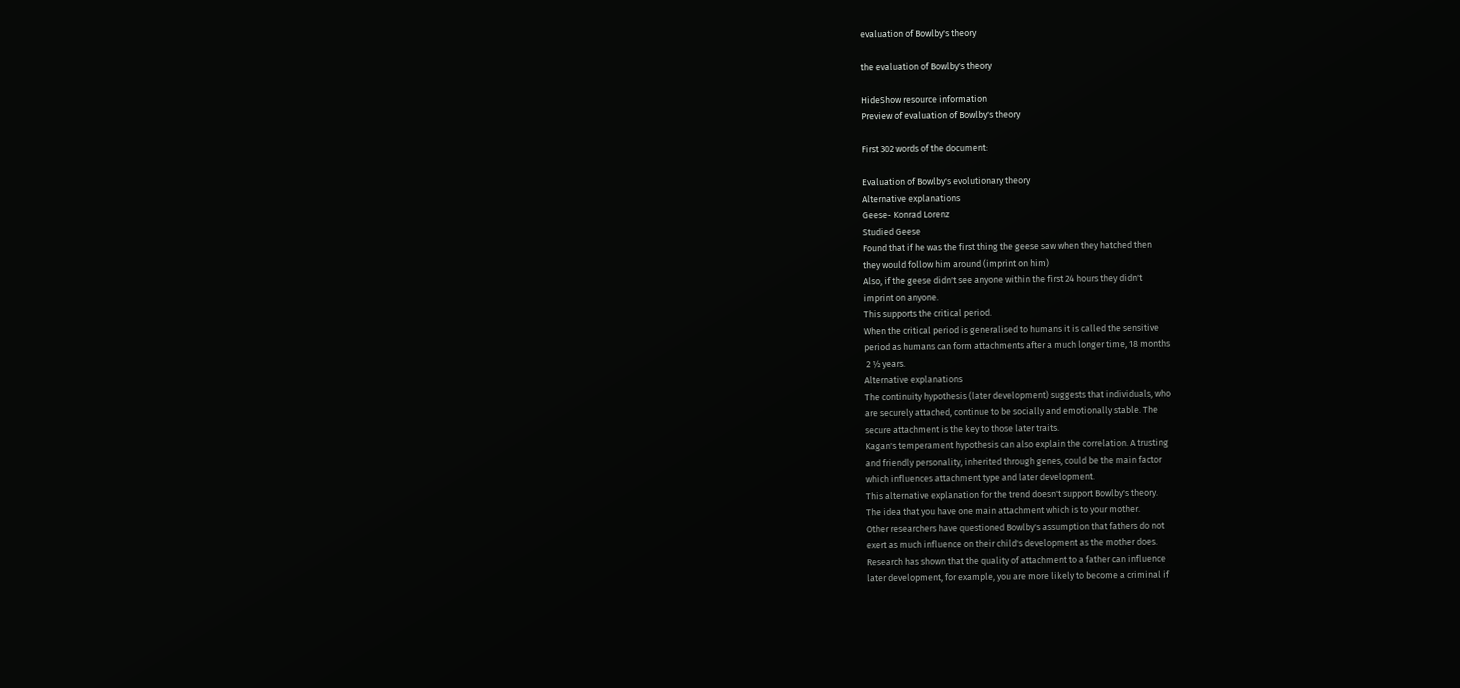evaluation of Bowlby's theory

the evaluation of Bowlby's theory

HideShow resource information
Preview of evaluation of Bowlby's theory

First 302 words of the document:

Evaluation of Bowlby's evolutionary theory
Alternative explanations
Geese- Konrad Lorenz
Studied Geese
Found that if he was the first thing the geese saw when they hatched then
they would follow him around (imprint on him)
Also, if the geese didn't see anyone within the first 24 hours they didn't
imprint on anyone.
This supports the critical period.
When the critical period is generalised to humans it is called the sensitive
period as humans can form attachments after a much longer time, 18 months
 2 ½ years.
Alternative explanations
The continuity hypothesis (later development) suggests that individuals, who
are securely attached, continue to be socially and emotionally stable. The
secure attachment is the key to those later traits.
Kagan's temperament hypothesis can also explain the correlation. A trusting
and friendly personality, inherited through genes, could be the main factor
which influences attachment type and later development.
This alternative explanation for the trend doesn't support Bowlby's theory.
The idea that you have one main attachment which is to your mother.
Other researchers have questioned Bowlby's assumption that fathers do not
exert as much influence on their child's development as the mother does.
Research has shown that the quality of attachment to a father can influence
later development, for example, you are more likely to become a criminal if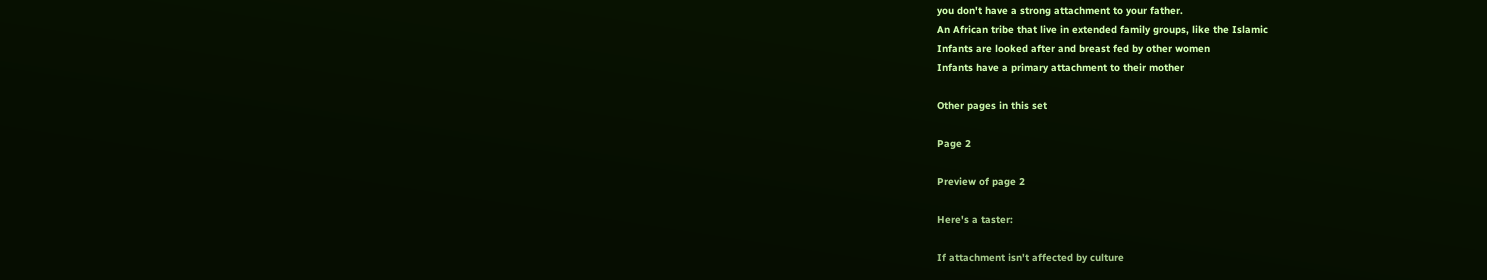you don't have a strong attachment to your father.
An African tribe that live in extended family groups, like the Islamic
Infants are looked after and breast fed by other women
Infants have a primary attachment to their mother

Other pages in this set

Page 2

Preview of page 2

Here's a taster:

If attachment isn't affected by culture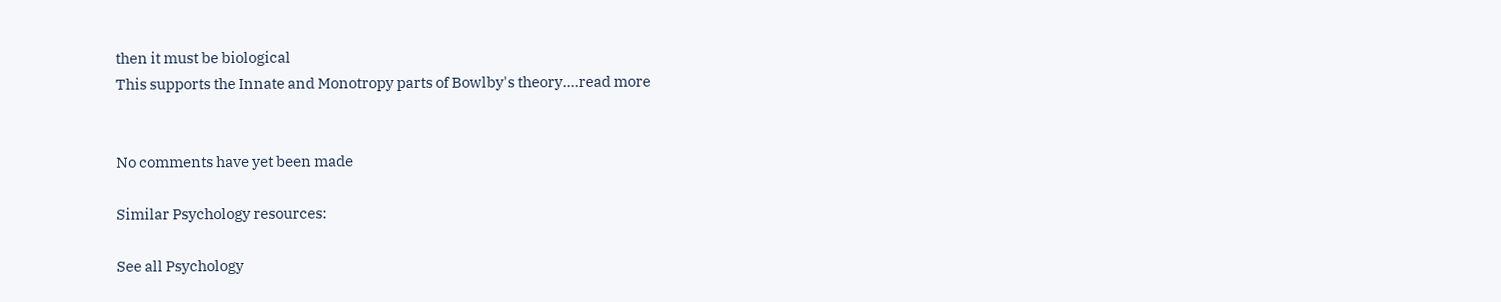then it must be biological
This supports the Innate and Monotropy parts of Bowlby's theory.…read more


No comments have yet been made

Similar Psychology resources:

See all Psychology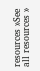resources »See all resources »